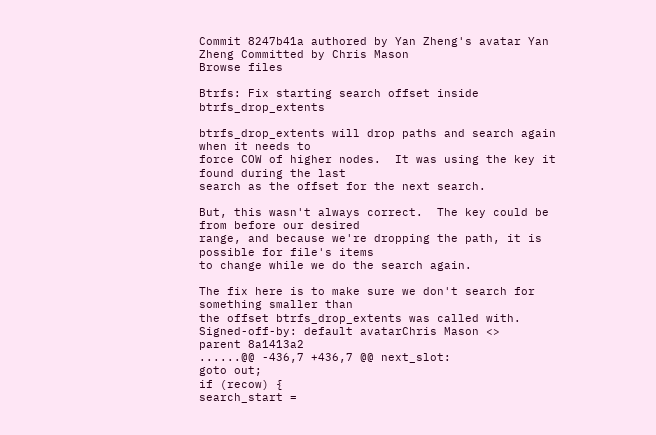Commit 8247b41a authored by Yan Zheng's avatar Yan Zheng Committed by Chris Mason
Browse files

Btrfs: Fix starting search offset inside btrfs_drop_extents

btrfs_drop_extents will drop paths and search again when it needs to
force COW of higher nodes.  It was using the key it found during the last
search as the offset for the next search.

But, this wasn't always correct.  The key could be from before our desired
range, and because we're dropping the path, it is possible for file's items
to change while we do the search again.

The fix here is to make sure we don't search for something smaller than
the offset btrfs_drop_extents was called with.
Signed-off-by: default avatarChris Mason <>
parent 8a1413a2
......@@ -436,7 +436,7 @@ next_slot:
goto out;
if (recow) {
search_start =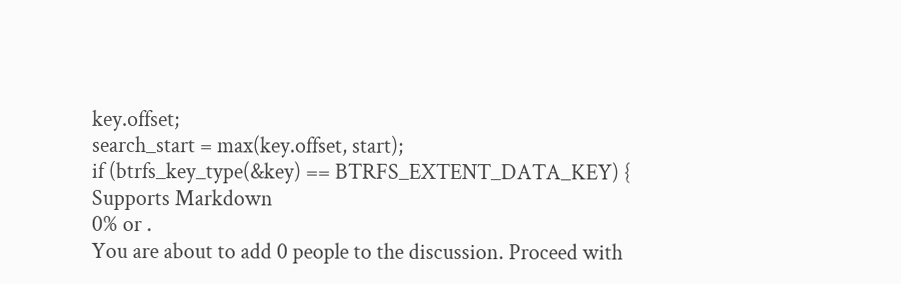key.offset;
search_start = max(key.offset, start);
if (btrfs_key_type(&key) == BTRFS_EXTENT_DATA_KEY) {
Supports Markdown
0% or .
You are about to add 0 people to the discussion. Proceed with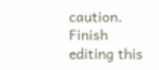caution.
Finish editing this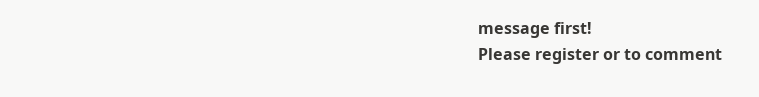message first!
Please register or to comment